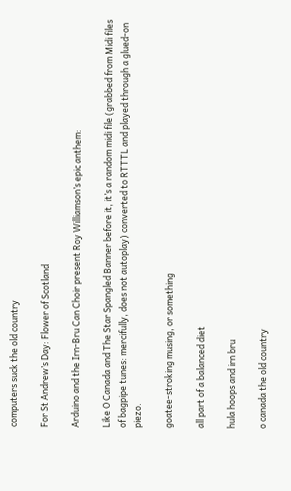computers suck the old country

For St Andrew’s Day: Flower of Scotland

Arduino and the Irn-Bru Can Choir present Roy Williamson’s epic anthem:

Like O Canada and The Star Spangled Banner before it, it’s a random midi file (grabbed from Midi files of bagpipe tunes: mercifully, does not autoplay) converted to RTTTL and played through a glued-on piezo.

goatee-stroking musing, or something

all part of a balanced diet

hula hoops and irn bru

o canada the old country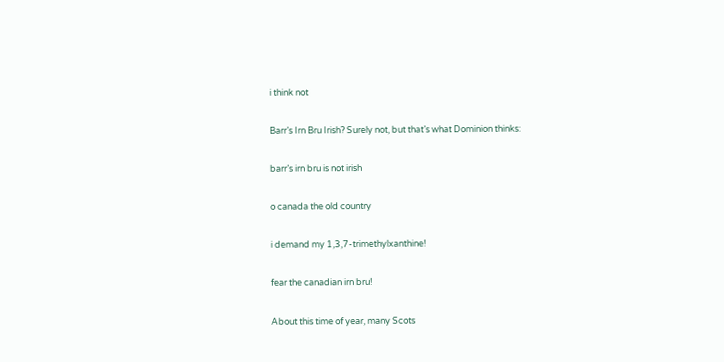i think not

Barr’s Irn Bru Irish? Surely not, but that’s what Dominion thinks:

barr’s irn bru is not irish

o canada the old country

i demand my 1,3,7-trimethylxanthine!

fear the canadian irn bru!

About this time of year, many Scots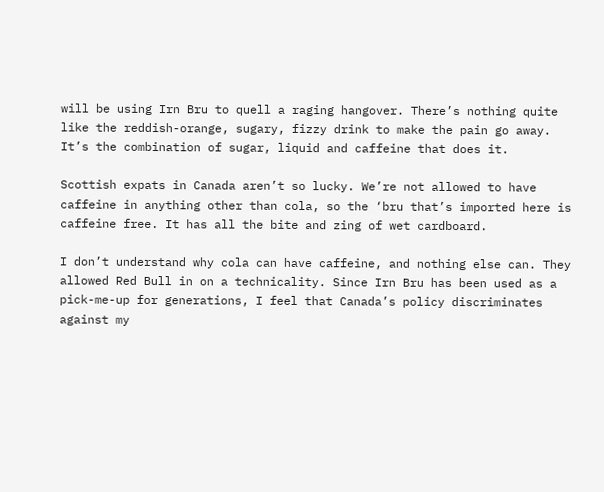will be using Irn Bru to quell a raging hangover. There’s nothing quite like the reddish-orange, sugary, fizzy drink to make the pain go away. It’s the combination of sugar, liquid and caffeine that does it.

Scottish expats in Canada aren’t so lucky. We’re not allowed to have caffeine in anything other than cola, so the ‘bru that’s imported here is caffeine free. It has all the bite and zing of wet cardboard.

I don’t understand why cola can have caffeine, and nothing else can. They allowed Red Bull in on a technicality. Since Irn Bru has been used as a pick-me-up for generations, I feel that Canada’s policy discriminates against my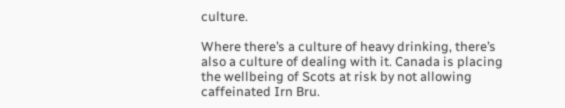culture.

Where there’s a culture of heavy drinking, there’s also a culture of dealing with it. Canada is placing the wellbeing of Scots at risk by not allowing caffeinated Irn Bru.